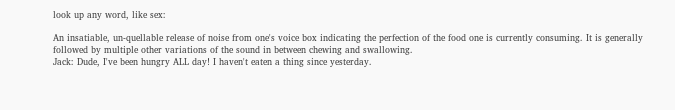look up any word, like sex:

An insatiable, un-quellable release of noise from one's voice box indicating the perfection of the food one is currently consuming. It is generally followed by multiple other variations of the sound in between chewing and swallowing.
Jack: Dude, I've been hungry ALL day! I haven't eaten a thing since yesterday.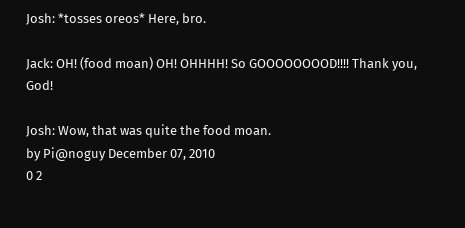Josh: *tosses oreos* Here, bro.

Jack: OH! (food moan) OH! OHHHH! So GOOOOOOOOD!!!! Thank you, God!

Josh: Wow, that was quite the food moan.
by Pi@noguy December 07, 2010
0 2